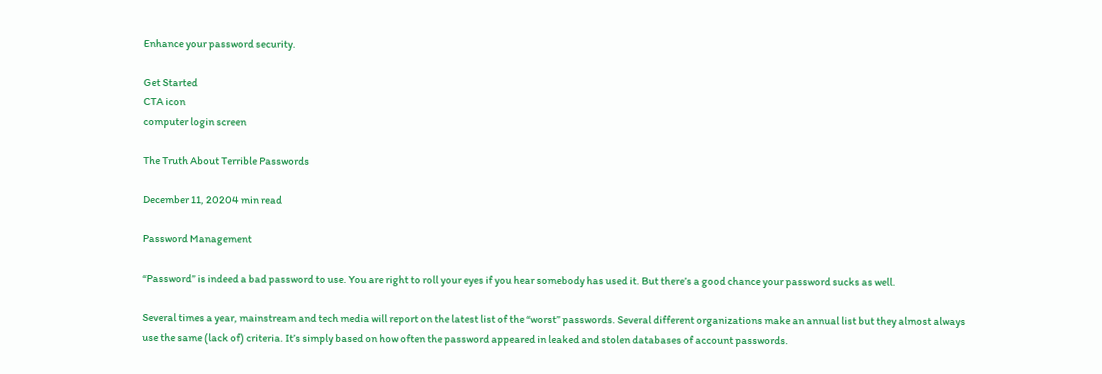Enhance your password security.

Get Started
CTA icon
computer login screen

The Truth About Terrible Passwords

December 11, 20204 min read

Password Management

“Password” is indeed a bad password to use. You are right to roll your eyes if you hear somebody has used it. But there’s a good chance your password sucks as well.

Several times a year, mainstream and tech media will report on the latest list of the “worst” passwords. Several different organizations make an annual list but they almost always use the same (lack of) criteria. It’s simply based on how often the password appeared in leaked and stolen databases of account passwords.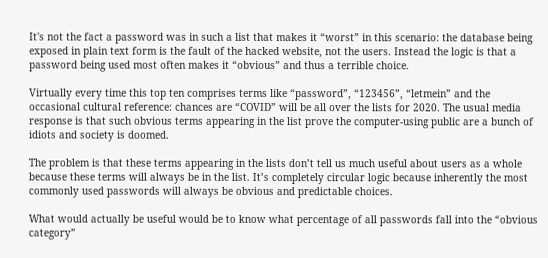It's not the fact a password was in such a list that makes it “worst” in this scenario: the database being exposed in plain text form is the fault of the hacked website, not the users. Instead the logic is that a password being used most often makes it “obvious” and thus a terrible choice.

Virtually every time this top ten comprises terms like “password”, “123456”, “letmein” and the occasional cultural reference: chances are “COVID” will be all over the lists for 2020. The usual media response is that such obvious terms appearing in the list prove the computer-using public are a bunch of idiots and society is doomed.

The problem is that these terms appearing in the lists don’t tell us much useful about users as a whole because these terms will always be in the list. It’s completely circular logic because inherently the most commonly used passwords will always be obvious and predictable choices.

What would actually be useful would be to know what percentage of all passwords fall into the “obvious category”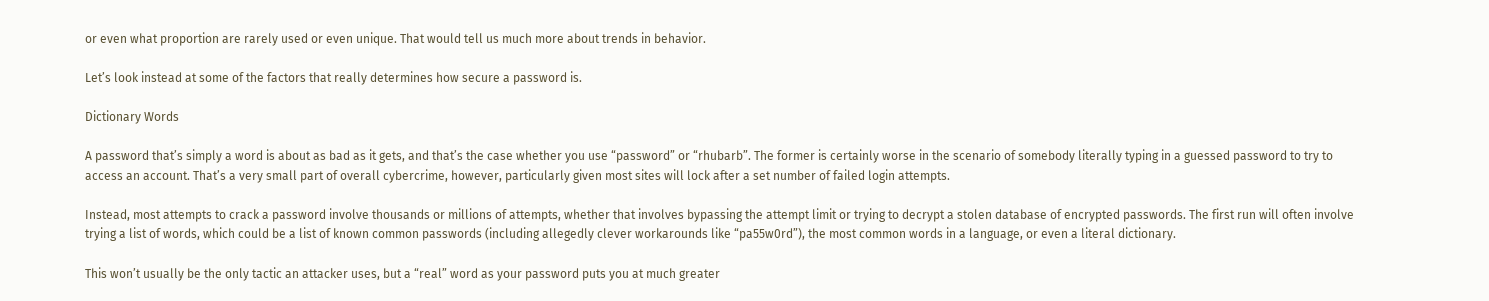or even what proportion are rarely used or even unique. That would tell us much more about trends in behavior.

Let’s look instead at some of the factors that really determines how secure a password is.

Dictionary Words

A password that’s simply a word is about as bad as it gets, and that’s the case whether you use “password” or “rhubarb”. The former is certainly worse in the scenario of somebody literally typing in a guessed password to try to access an account. That’s a very small part of overall cybercrime, however, particularly given most sites will lock after a set number of failed login attempts.

Instead, most attempts to crack a password involve thousands or millions of attempts, whether that involves bypassing the attempt limit or trying to decrypt a stolen database of encrypted passwords. The first run will often involve trying a list of words, which could be a list of known common passwords (including allegedly clever workarounds like “pa55w0rd”), the most common words in a language, or even a literal dictionary.

This won’t usually be the only tactic an attacker uses, but a “real” word as your password puts you at much greater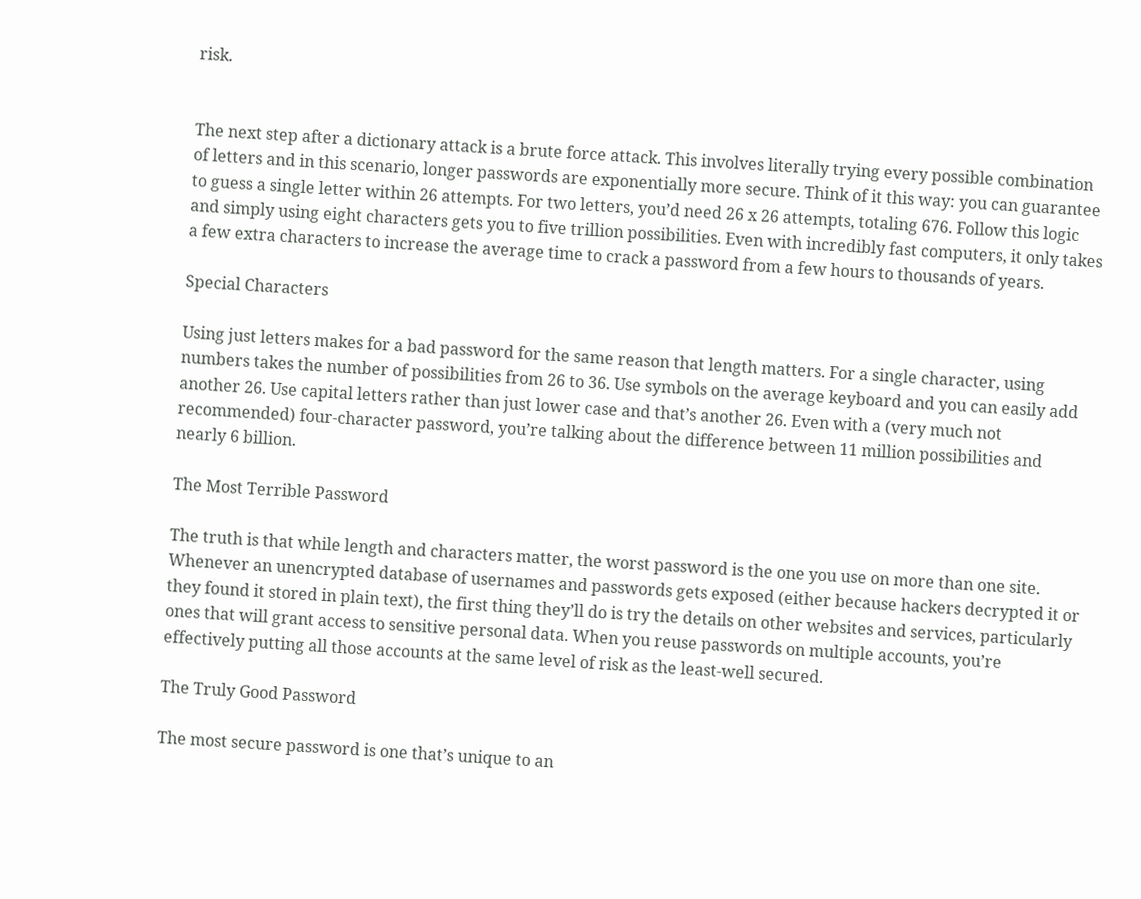risk.


The next step after a dictionary attack is a brute force attack. This involves literally trying every possible combination of letters and in this scenario, longer passwords are exponentially more secure. Think of it this way: you can guarantee to guess a single letter within 26 attempts. For two letters, you’d need 26 x 26 attempts, totaling 676. Follow this logic and simply using eight characters gets you to five trillion possibilities. Even with incredibly fast computers, it only takes a few extra characters to increase the average time to crack a password from a few hours to thousands of years.

Special Characters

Using just letters makes for a bad password for the same reason that length matters. For a single character, using numbers takes the number of possibilities from 26 to 36. Use symbols on the average keyboard and you can easily add another 26. Use capital letters rather than just lower case and that’s another 26. Even with a (very much not recommended) four-character password, you’re talking about the difference between 11 million possibilities and nearly 6 billion.

The Most Terrible Password

The truth is that while length and characters matter, the worst password is the one you use on more than one site. Whenever an unencrypted database of usernames and passwords gets exposed (either because hackers decrypted it or they found it stored in plain text), the first thing they’ll do is try the details on other websites and services, particularly ones that will grant access to sensitive personal data. When you reuse passwords on multiple accounts, you’re effectively putting all those accounts at the same level of risk as the least-well secured.

The Truly Good Password

The most secure password is one that’s unique to an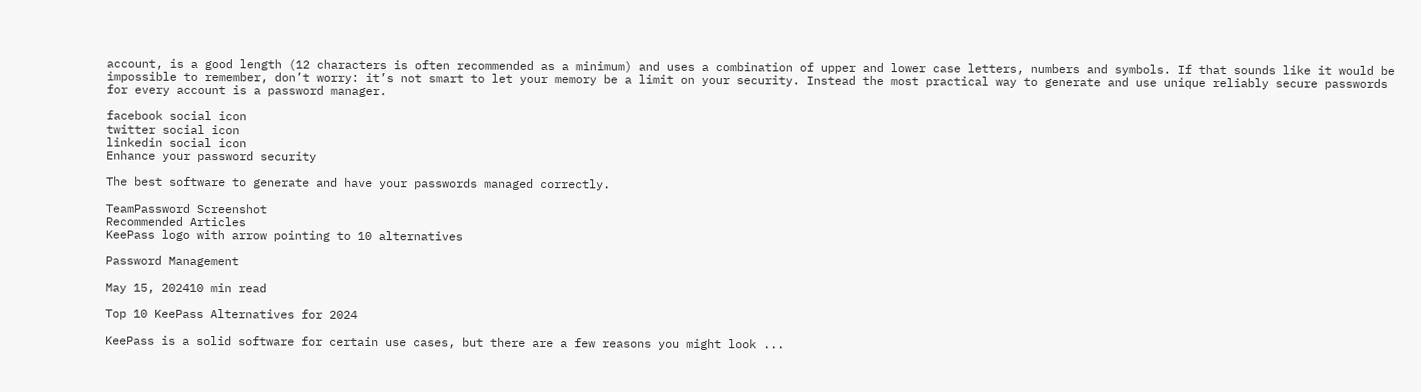account, is a good length (12 characters is often recommended as a minimum) and uses a combination of upper and lower case letters, numbers and symbols. If that sounds like it would be impossible to remember, don’t worry: it’s not smart to let your memory be a limit on your security. Instead the most practical way to generate and use unique reliably secure passwords for every account is a password manager.

facebook social icon
twitter social icon
linkedin social icon
Enhance your password security

The best software to generate and have your passwords managed correctly.

TeamPassword Screenshot
Recommended Articles
KeePass logo with arrow pointing to 10 alternatives

Password Management

May 15, 202410 min read

Top 10 KeePass Alternatives for 2024

KeePass is a solid software for certain use cases, but there are a few reasons you might look ...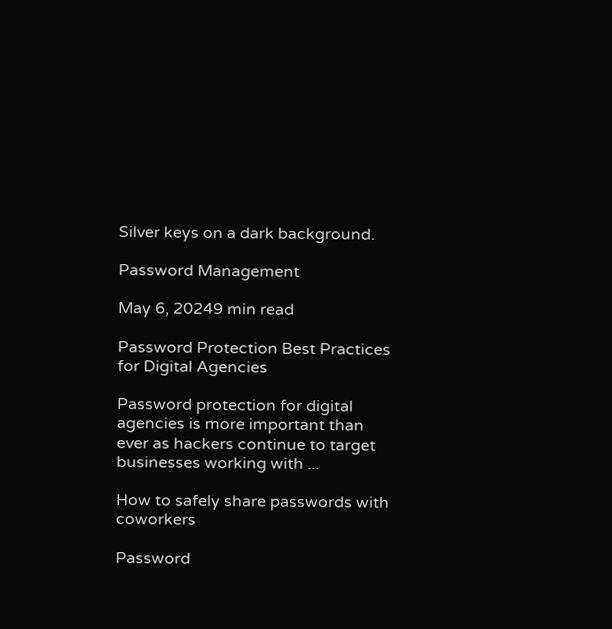Silver keys on a dark background.

Password Management

May 6, 20249 min read

Password Protection Best Practices for Digital Agencies

Password protection for digital agencies is more important than ever as hackers continue to target businesses working with ...

How to safely share passwords with coworkers

Password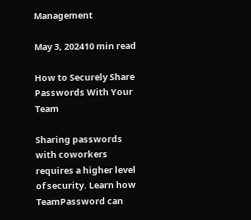Management

May 3, 202410 min read

How to Securely Share Passwords With Your Team

Sharing passwords with coworkers requires a higher level of security. Learn how TeamPassword can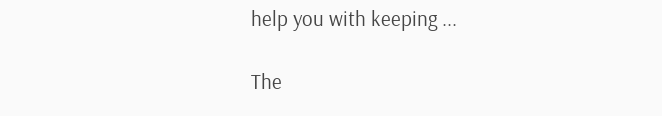help you with keeping ...

The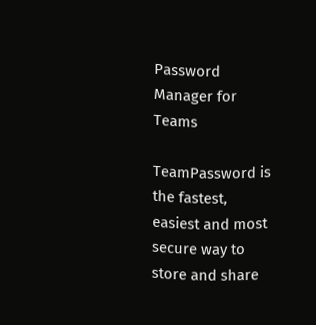Password Manager for Teams

TeamPassword is the fastest, easiest and most secure way to store and share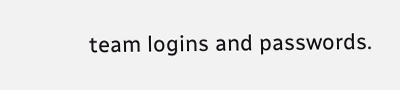team logins and passwords.